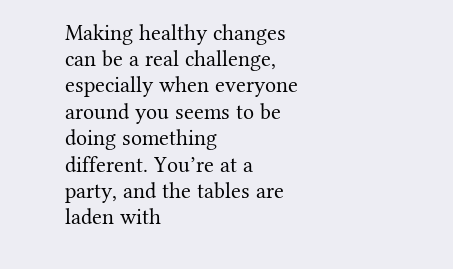Making healthy changes can be a real challenge, especially when everyone around you seems to be doing something different. You’re at a party, and the tables are laden with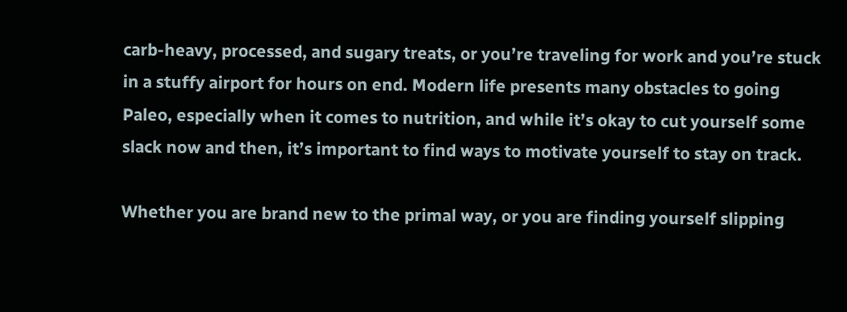carb-heavy, processed, and sugary treats, or you’re traveling for work and you’re stuck in a stuffy airport for hours on end. Modern life presents many obstacles to going Paleo, especially when it comes to nutrition, and while it’s okay to cut yourself some slack now and then, it’s important to find ways to motivate yourself to stay on track.

Whether you are brand new to the primal way, or you are finding yourself slipping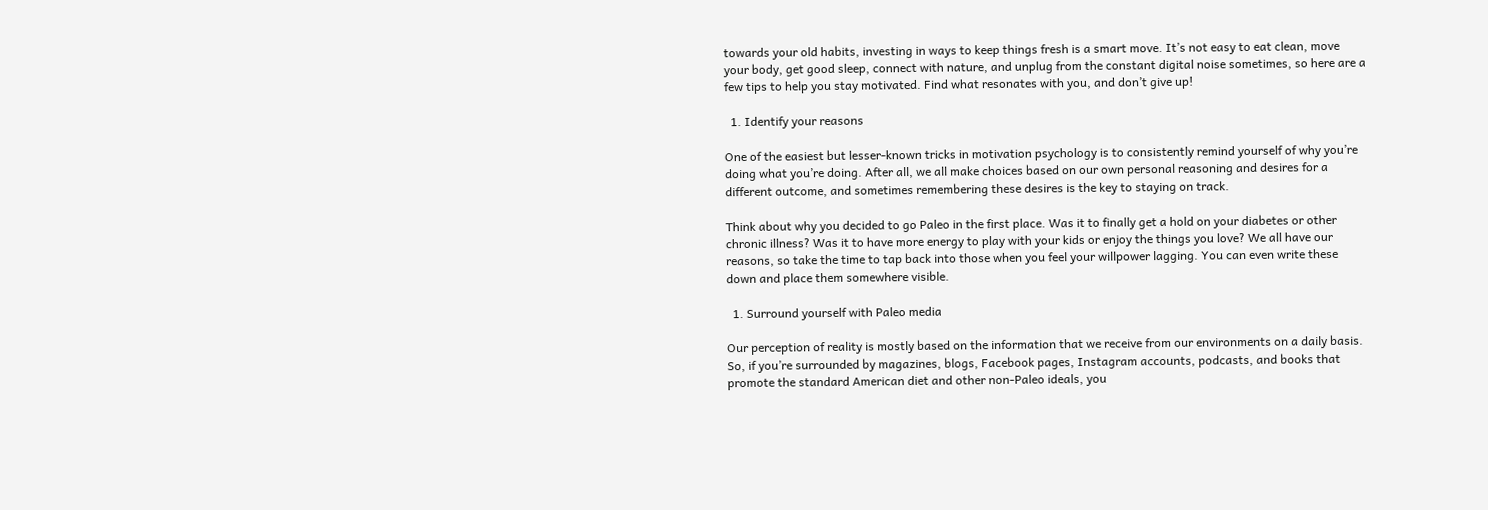towards your old habits, investing in ways to keep things fresh is a smart move. It’s not easy to eat clean, move your body, get good sleep, connect with nature, and unplug from the constant digital noise sometimes, so here are a few tips to help you stay motivated. Find what resonates with you, and don’t give up!

  1. Identify your reasons

One of the easiest but lesser-known tricks in motivation psychology is to consistently remind yourself of why you’re doing what you’re doing. After all, we all make choices based on our own personal reasoning and desires for a different outcome, and sometimes remembering these desires is the key to staying on track.

Think about why you decided to go Paleo in the first place. Was it to finally get a hold on your diabetes or other chronic illness? Was it to have more energy to play with your kids or enjoy the things you love? We all have our reasons, so take the time to tap back into those when you feel your willpower lagging. You can even write these down and place them somewhere visible.

  1. Surround yourself with Paleo media

Our perception of reality is mostly based on the information that we receive from our environments on a daily basis. So, if you’re surrounded by magazines, blogs, Facebook pages, Instagram accounts, podcasts, and books that promote the standard American diet and other non-Paleo ideals, you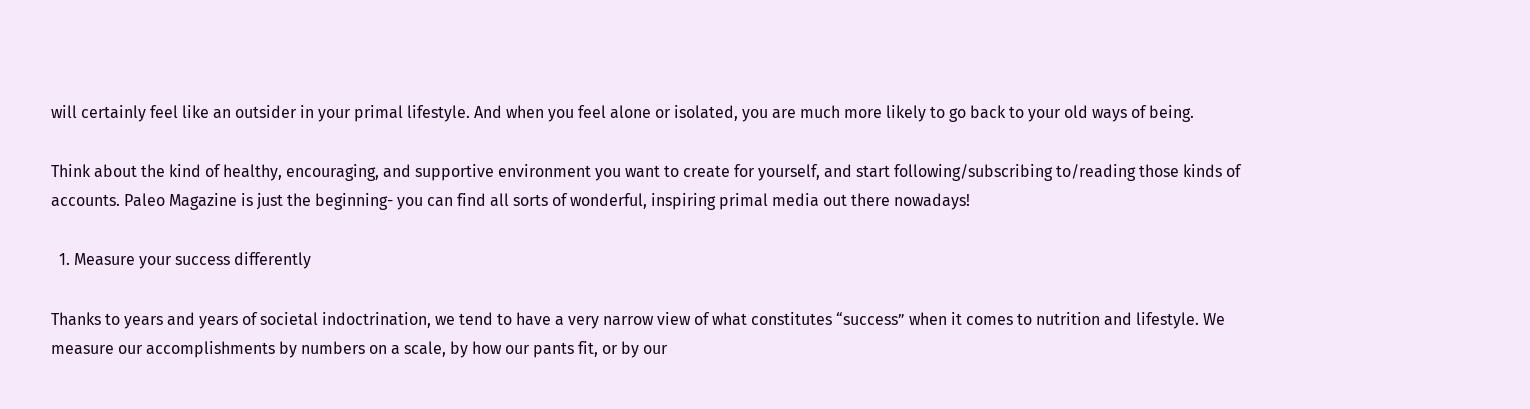will certainly feel like an outsider in your primal lifestyle. And when you feel alone or isolated, you are much more likely to go back to your old ways of being.

Think about the kind of healthy, encouraging, and supportive environment you want to create for yourself, and start following/subscribing to/reading those kinds of accounts. Paleo Magazine is just the beginning- you can find all sorts of wonderful, inspiring primal media out there nowadays!

  1. Measure your success differently

Thanks to years and years of societal indoctrination, we tend to have a very narrow view of what constitutes “success” when it comes to nutrition and lifestyle. We measure our accomplishments by numbers on a scale, by how our pants fit, or by our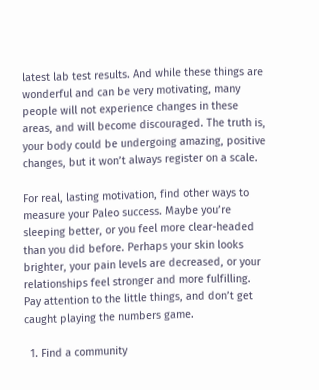latest lab test results. And while these things are wonderful and can be very motivating, many people will not experience changes in these areas, and will become discouraged. The truth is, your body could be undergoing amazing, positive changes, but it won’t always register on a scale.

For real, lasting motivation, find other ways to measure your Paleo success. Maybe you’re sleeping better, or you feel more clear-headed than you did before. Perhaps your skin looks brighter, your pain levels are decreased, or your relationships feel stronger and more fulfilling. Pay attention to the little things, and don’t get caught playing the numbers game.

  1. Find a community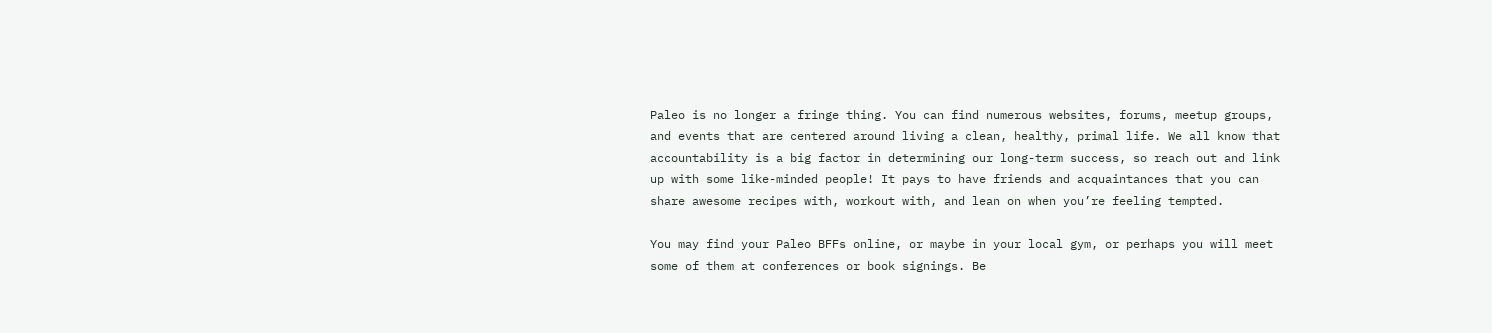Paleo is no longer a fringe thing. You can find numerous websites, forums, meetup groups, and events that are centered around living a clean, healthy, primal life. We all know that accountability is a big factor in determining our long-term success, so reach out and link up with some like-minded people! It pays to have friends and acquaintances that you can share awesome recipes with, workout with, and lean on when you’re feeling tempted.

You may find your Paleo BFFs online, or maybe in your local gym, or perhaps you will meet some of them at conferences or book signings. Be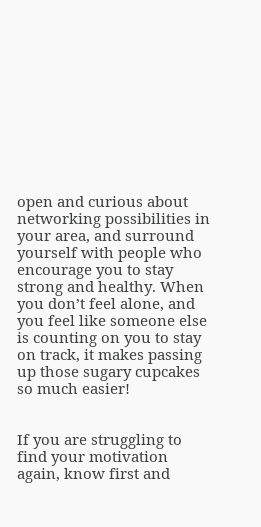open and curious about networking possibilities in your area, and surround yourself with people who encourage you to stay strong and healthy. When you don’t feel alone, and you feel like someone else is counting on you to stay on track, it makes passing up those sugary cupcakes so much easier!


If you are struggling to find your motivation again, know first and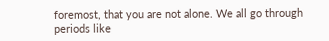foremost, that you are not alone. We all go through periods like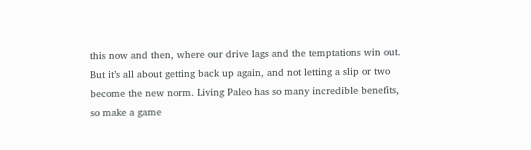this now and then, where our drive lags and the temptations win out. But it’s all about getting back up again, and not letting a slip or two become the new norm. Living Paleo has so many incredible benefits, so make a game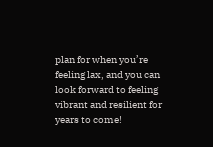plan for when you’re feeling lax, and you can look forward to feeling vibrant and resilient for years to come!